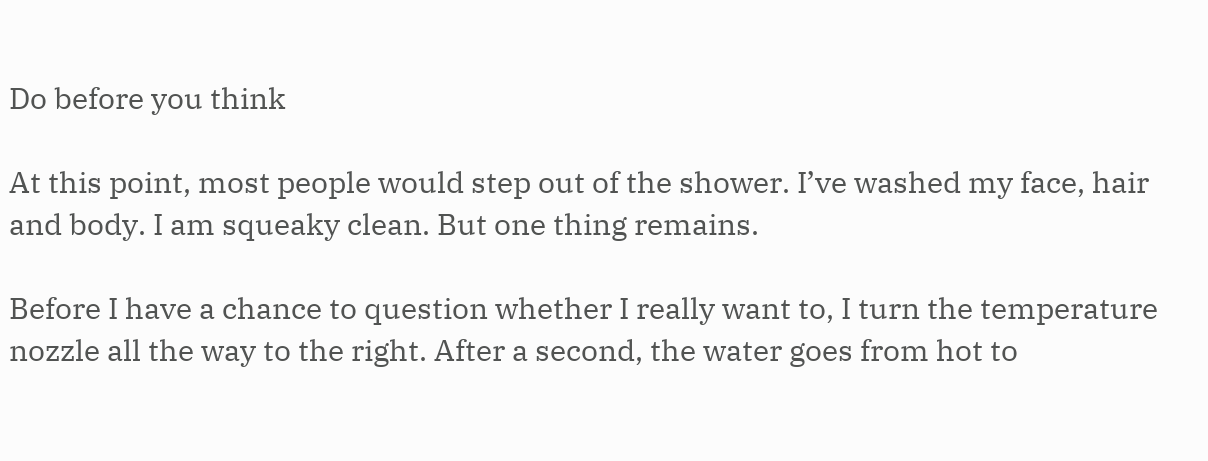Do before you think

At this point, most people would step out of the shower. I’ve washed my face, hair and body. I am squeaky clean. But one thing remains.

Before I have a chance to question whether I really want to, I turn the temperature nozzle all the way to the right. After a second, the water goes from hot to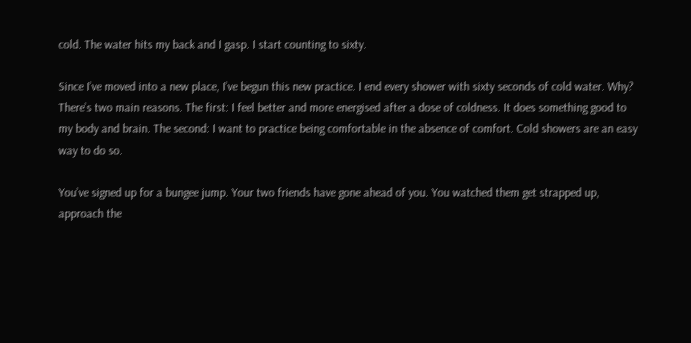cold. The water hits my back and I gasp. I start counting to sixty.

Since I’ve moved into a new place, I’ve begun this new practice. I end every shower with sixty seconds of cold water. Why? There’s two main reasons. The first: I feel better and more energised after a dose of coldness. It does something good to my body and brain. The second: I want to practice being comfortable in the absence of comfort. Cold showers are an easy way to do so.

You’ve signed up for a bungee jump. Your two friends have gone ahead of you. You watched them get strapped up, approach the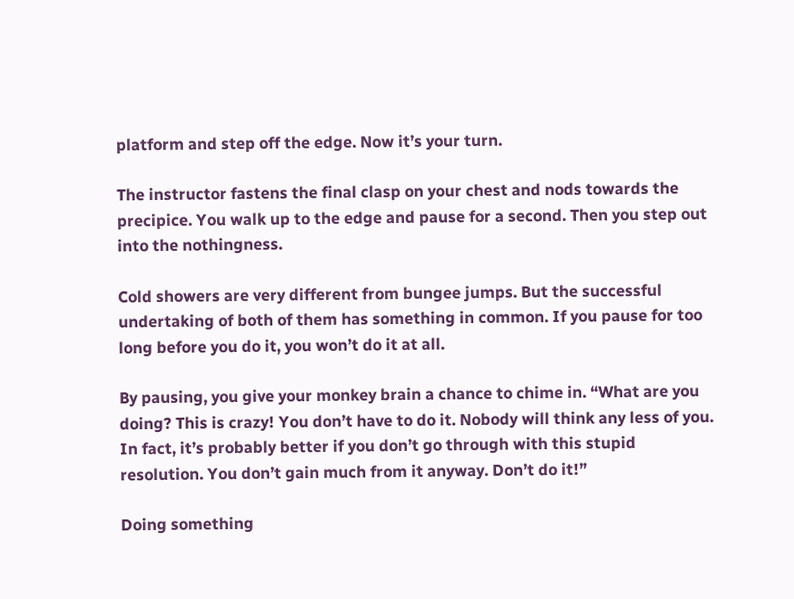platform and step off the edge. Now it’s your turn.

The instructor fastens the final clasp on your chest and nods towards the precipice. You walk up to the edge and pause for a second. Then you step out into the nothingness.

Cold showers are very different from bungee jumps. But the successful undertaking of both of them has something in common. If you pause for too long before you do it, you won’t do it at all.

By pausing, you give your monkey brain a chance to chime in. “What are you doing? This is crazy! You don’t have to do it. Nobody will think any less of you. In fact, it’s probably better if you don’t go through with this stupid resolution. You don’t gain much from it anyway. Don’t do it!”

Doing something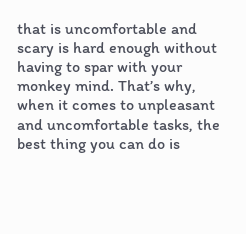that is uncomfortable and scary is hard enough without having to spar with your monkey mind. That’s why, when it comes to unpleasant and uncomfortable tasks, the best thing you can do is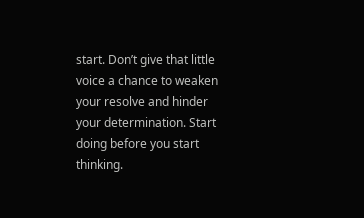start. Don’t give that little voice a chance to weaken your resolve and hinder your determination. Start doing before you start thinking.